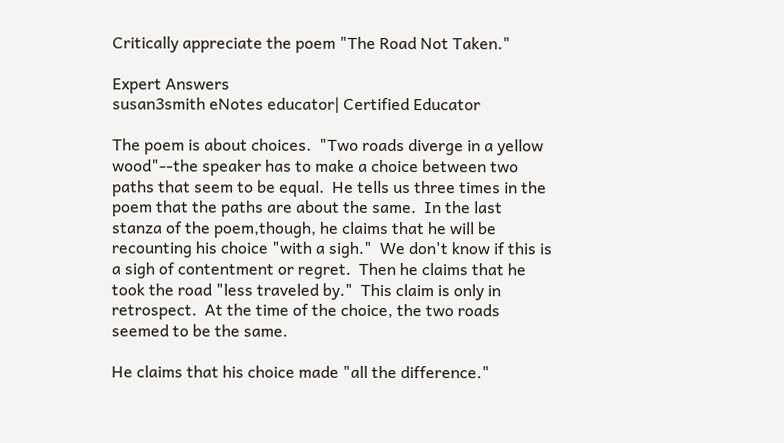Critically appreciate the poem "The Road Not Taken."

Expert Answers
susan3smith eNotes educator| Certified Educator

The poem is about choices.  "Two roads diverge in a yellow wood"--the speaker has to make a choice between two paths that seem to be equal.  He tells us three times in the poem that the paths are about the same.  In the last stanza of the poem,though, he claims that he will be recounting his choice "with a sigh."  We don't know if this is a sigh of contentment or regret.  Then he claims that he took the road "less traveled by."  This claim is only in retrospect.  At the time of the choice, the two roads seemed to be the same.

He claims that his choice made "all the difference."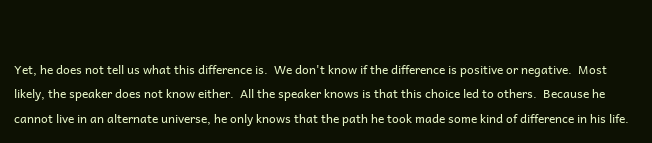Yet, he does not tell us what this difference is.  We don't know if the difference is positive or negative.  Most likely, the speaker does not know either.  All the speaker knows is that this choice led to others.  Because he cannot live in an alternate universe, he only knows that the path he took made some kind of difference in his life.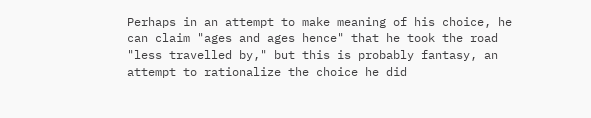Perhaps in an attempt to make meaning of his choice, he can claim "ages and ages hence" that he took the road "less travelled by," but this is probably fantasy, an attempt to rationalize the choice he did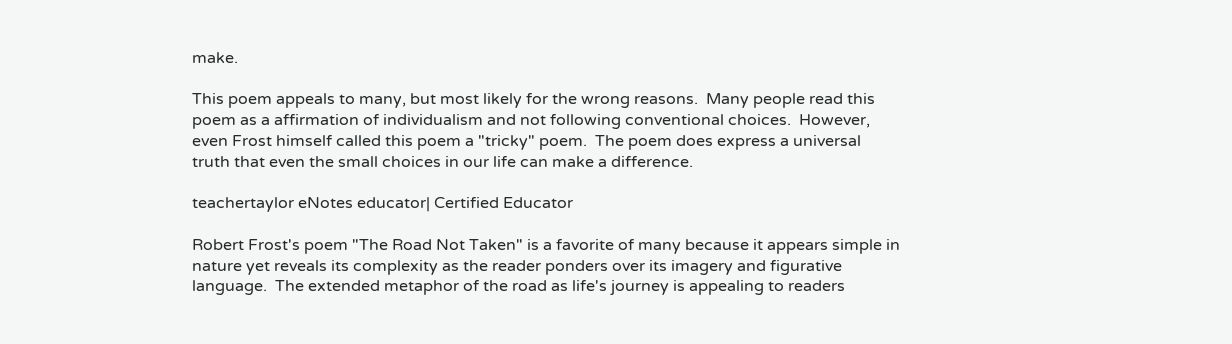make.

This poem appeals to many, but most likely for the wrong reasons.  Many people read this poem as a affirmation of individualism and not following conventional choices.  However, even Frost himself called this poem a "tricky" poem.  The poem does express a universal truth that even the small choices in our life can make a difference.

teachertaylor eNotes educator| Certified Educator

Robert Frost's poem "The Road Not Taken" is a favorite of many because it appears simple in nature yet reveals its complexity as the reader ponders over its imagery and figurative language.  The extended metaphor of the road as life's journey is appealing to readers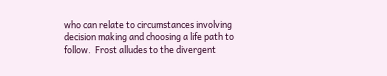who can relate to circumstances involving decision making and choosing a life path to follow.  Frost alludes to the divergent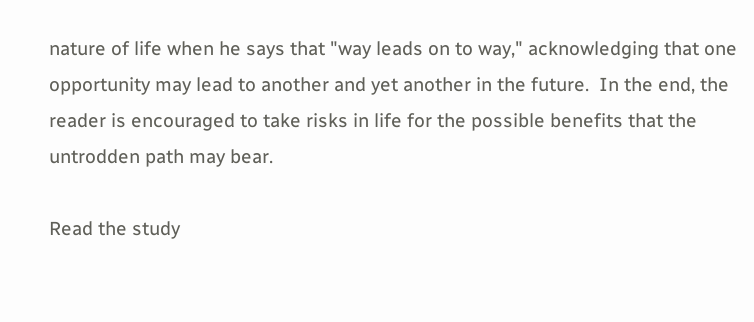nature of life when he says that "way leads on to way," acknowledging that one opportunity may lead to another and yet another in the future.  In the end, the reader is encouraged to take risks in life for the possible benefits that the untrodden path may bear.

Read the study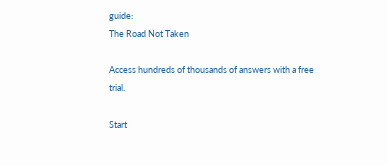guide:
The Road Not Taken

Access hundreds of thousands of answers with a free trial.

Start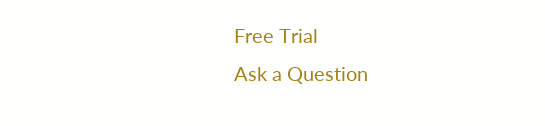Free Trial
Ask a Question